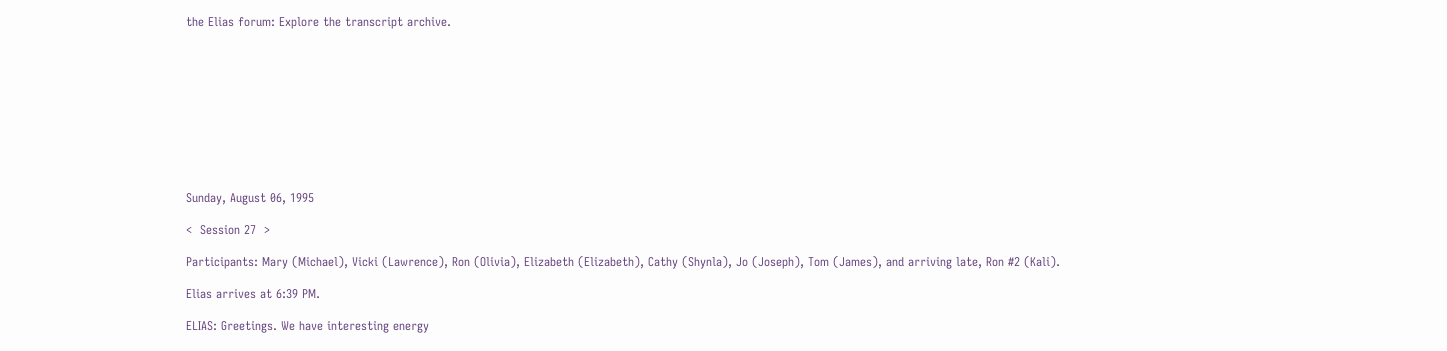the Elias forum: Explore the transcript archive.










Sunday, August 06, 1995

<  Session 27  >

Participants: Mary (Michael), Vicki (Lawrence), Ron (Olivia), Elizabeth (Elizabeth), Cathy (Shynla), Jo (Joseph), Tom (James), and arriving late, Ron #2 (Kali).

Elias arrives at 6:39 PM.

ELIAS: Greetings. We have interesting energy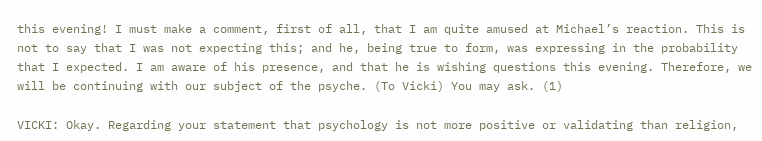this evening! I must make a comment, first of all, that I am quite amused at Michael’s reaction. This is not to say that I was not expecting this; and he, being true to form, was expressing in the probability that I expected. I am aware of his presence, and that he is wishing questions this evening. Therefore, we will be continuing with our subject of the psyche. (To Vicki) You may ask. (1)

VICKI: Okay. Regarding your statement that psychology is not more positive or validating than religion,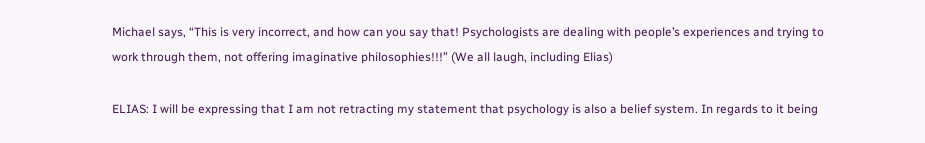Michael says, “This is very incorrect, and how can you say that! Psychologists are dealing with people’s experiences and trying to work through them, not offering imaginative philosophies!!!” (We all laugh, including Elias)

ELIAS: I will be expressing that I am not retracting my statement that psychology is also a belief system. In regards to it being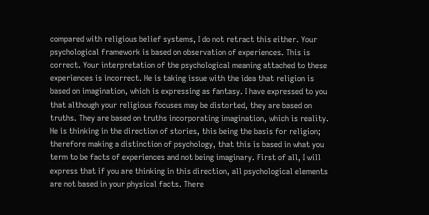compared with religious belief systems, I do not retract this either. Your psychological framework is based on observation of experiences. This is correct. Your interpretation of the psychological meaning attached to these experiences is incorrect. He is taking issue with the idea that religion is based on imagination, which is expressing as fantasy. I have expressed to you that although your religious focuses may be distorted, they are based on truths. They are based on truths incorporating imagination, which is reality. He is thinking in the direction of stories, this being the basis for religion; therefore making a distinction of psychology, that this is based in what you term to be facts of experiences and not being imaginary. First of all, I will express that if you are thinking in this direction, all psychological elements are not based in your physical facts. There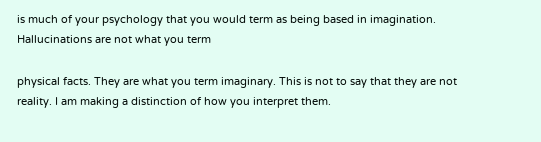is much of your psychology that you would term as being based in imagination. Hallucinations are not what you term

physical facts. They are what you term imaginary. This is not to say that they are not reality. I am making a distinction of how you interpret them.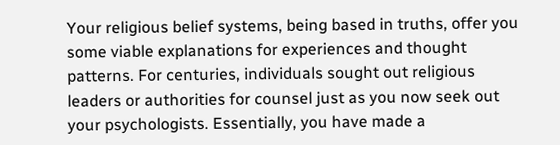Your religious belief systems, being based in truths, offer you some viable explanations for experiences and thought patterns. For centuries, individuals sought out religious leaders or authorities for counsel just as you now seek out your psychologists. Essentially, you have made a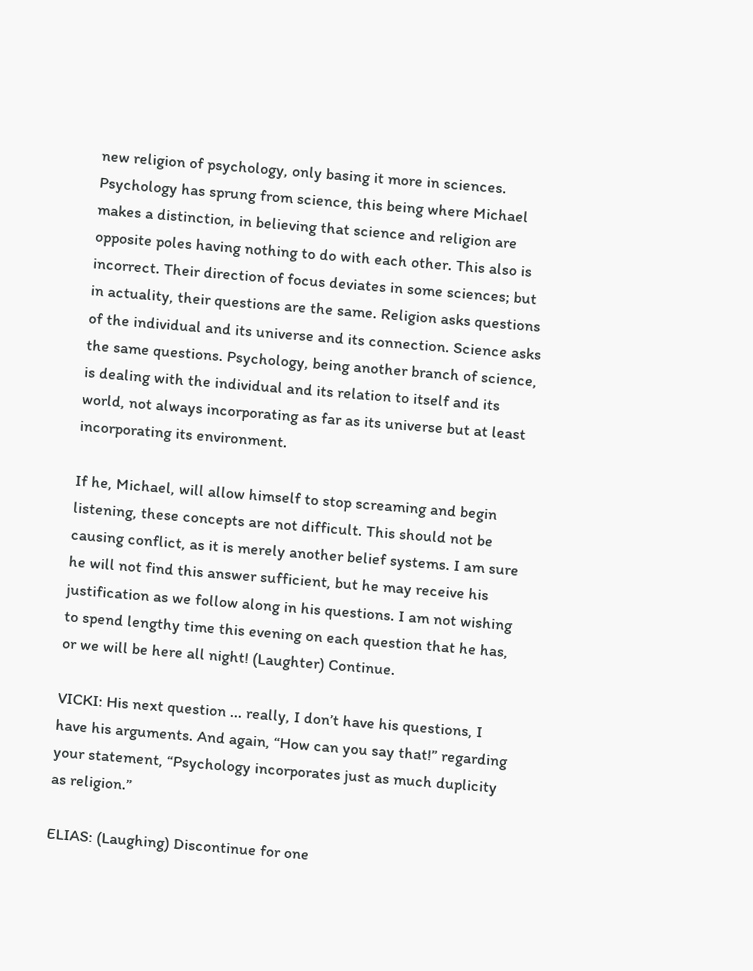new religion of psychology, only basing it more in sciences. Psychology has sprung from science, this being where Michael makes a distinction, in believing that science and religion are opposite poles having nothing to do with each other. This also is incorrect. Their direction of focus deviates in some sciences; but in actuality, their questions are the same. Religion asks questions of the individual and its universe and its connection. Science asks the same questions. Psychology, being another branch of science, is dealing with the individual and its relation to itself and its world, not always incorporating as far as its universe but at least incorporating its environment.

If he, Michael, will allow himself to stop screaming and begin listening, these concepts are not difficult. This should not be causing conflict, as it is merely another belief systems. I am sure he will not find this answer sufficient, but he may receive his justification as we follow along in his questions. I am not wishing to spend lengthy time this evening on each question that he has, or we will be here all night! (Laughter) Continue.

VICKI: His next question ... really, I don’t have his questions, I have his arguments. And again, “How can you say that!” regarding your statement, “Psychology incorporates just as much duplicity as religion.”

ELIAS: (Laughing) Discontinue for one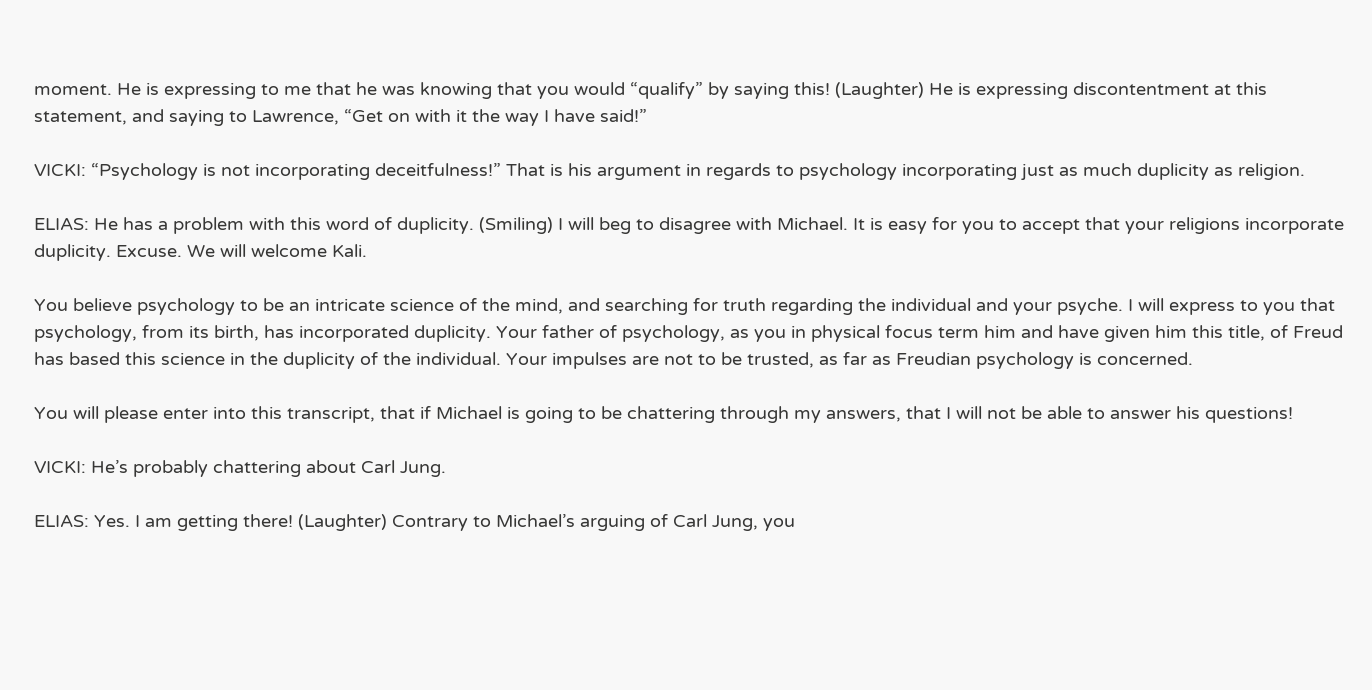moment. He is expressing to me that he was knowing that you would “qualify” by saying this! (Laughter) He is expressing discontentment at this statement, and saying to Lawrence, “Get on with it the way I have said!”

VICKI: “Psychology is not incorporating deceitfulness!” That is his argument in regards to psychology incorporating just as much duplicity as religion.

ELIAS: He has a problem with this word of duplicity. (Smiling) I will beg to disagree with Michael. It is easy for you to accept that your religions incorporate duplicity. Excuse. We will welcome Kali.

You believe psychology to be an intricate science of the mind, and searching for truth regarding the individual and your psyche. I will express to you that psychology, from its birth, has incorporated duplicity. Your father of psychology, as you in physical focus term him and have given him this title, of Freud has based this science in the duplicity of the individual. Your impulses are not to be trusted, as far as Freudian psychology is concerned.

You will please enter into this transcript, that if Michael is going to be chattering through my answers, that I will not be able to answer his questions!

VICKI: He’s probably chattering about Carl Jung.

ELIAS: Yes. I am getting there! (Laughter) Contrary to Michael’s arguing of Carl Jung, you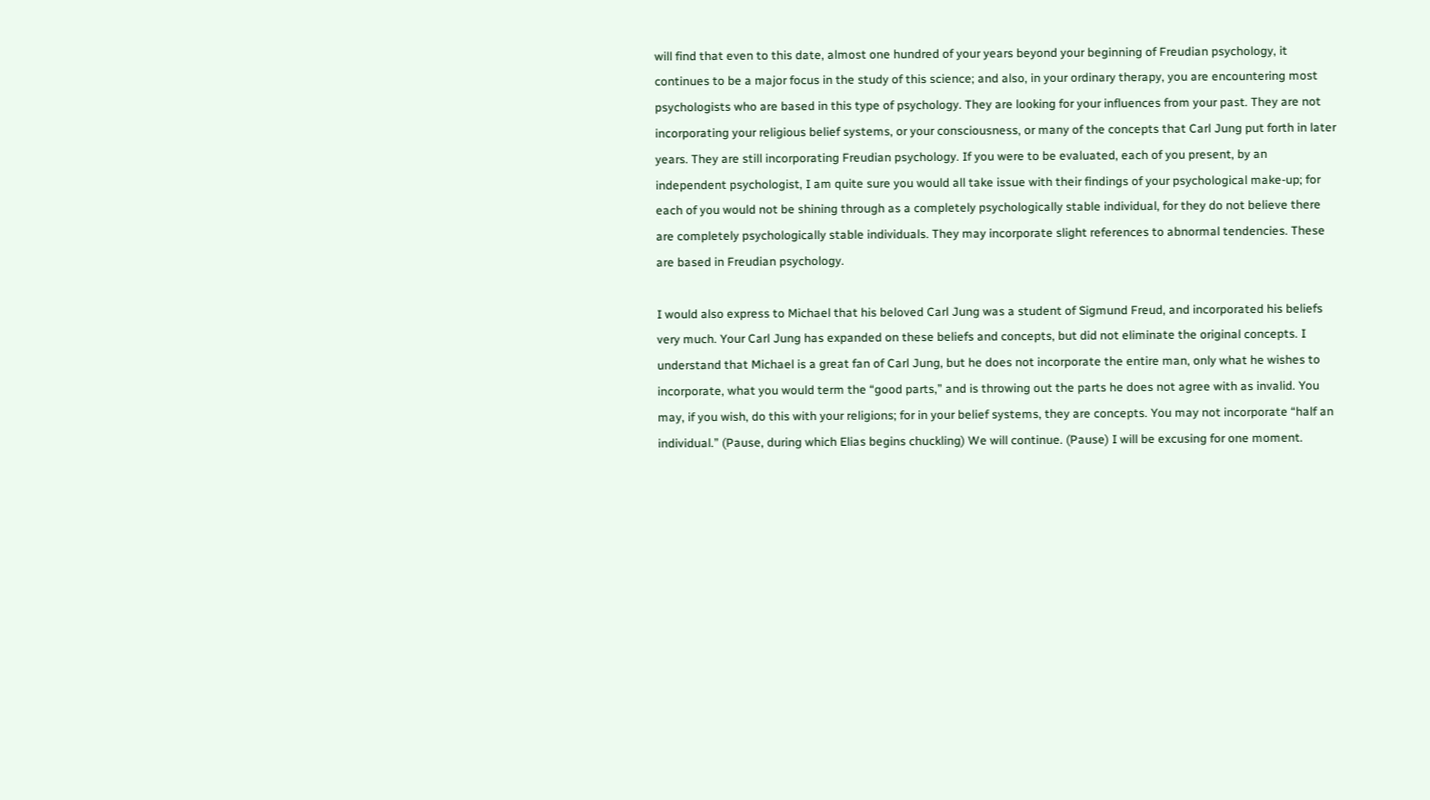will find that even to this date, almost one hundred of your years beyond your beginning of Freudian psychology, it continues to be a major focus in the study of this science; and also, in your ordinary therapy, you are encountering most psychologists who are based in this type of psychology. They are looking for your influences from your past. They are not incorporating your religious belief systems, or your consciousness, or many of the concepts that Carl Jung put forth in later years. They are still incorporating Freudian psychology. If you were to be evaluated, each of you present, by an independent psychologist, I am quite sure you would all take issue with their findings of your psychological make-up; for each of you would not be shining through as a completely psychologically stable individual, for they do not believe there are completely psychologically stable individuals. They may incorporate slight references to abnormal tendencies. These are based in Freudian psychology.

I would also express to Michael that his beloved Carl Jung was a student of Sigmund Freud, and incorporated his beliefs very much. Your Carl Jung has expanded on these beliefs and concepts, but did not eliminate the original concepts. I understand that Michael is a great fan of Carl Jung, but he does not incorporate the entire man, only what he wishes to incorporate, what you would term the “good parts,” and is throwing out the parts he does not agree with as invalid. You may, if you wish, do this with your religions; for in your belief systems, they are concepts. You may not incorporate “half an individual.” (Pause, during which Elias begins chuckling) We will continue. (Pause) I will be excusing for one moment.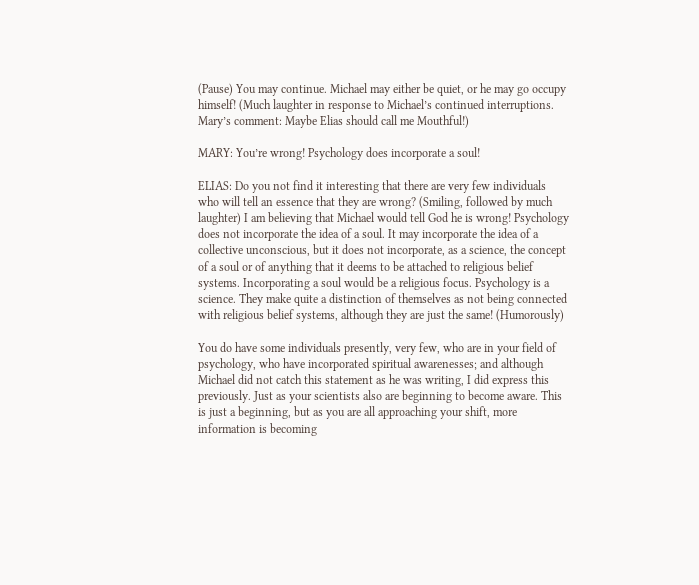(Pause) You may continue. Michael may either be quiet, or he may go occupy himself! (Much laughter in response to Michael’s continued interruptions. Mary’s comment: Maybe Elias should call me Mouthful!)

MARY: You’re wrong! Psychology does incorporate a soul!

ELIAS: Do you not find it interesting that there are very few individuals who will tell an essence that they are wrong? (Smiling, followed by much laughter) I am believing that Michael would tell God he is wrong! Psychology does not incorporate the idea of a soul. It may incorporate the idea of a collective unconscious, but it does not incorporate, as a science, the concept of a soul or of anything that it deems to be attached to religious belief systems. Incorporating a soul would be a religious focus. Psychology is a science. They make quite a distinction of themselves as not being connected with religious belief systems, although they are just the same! (Humorously)

You do have some individuals presently, very few, who are in your field of psychology, who have incorporated spiritual awarenesses; and although Michael did not catch this statement as he was writing, I did express this previously. Just as your scientists also are beginning to become aware. This is just a beginning, but as you are all approaching your shift, more information is becoming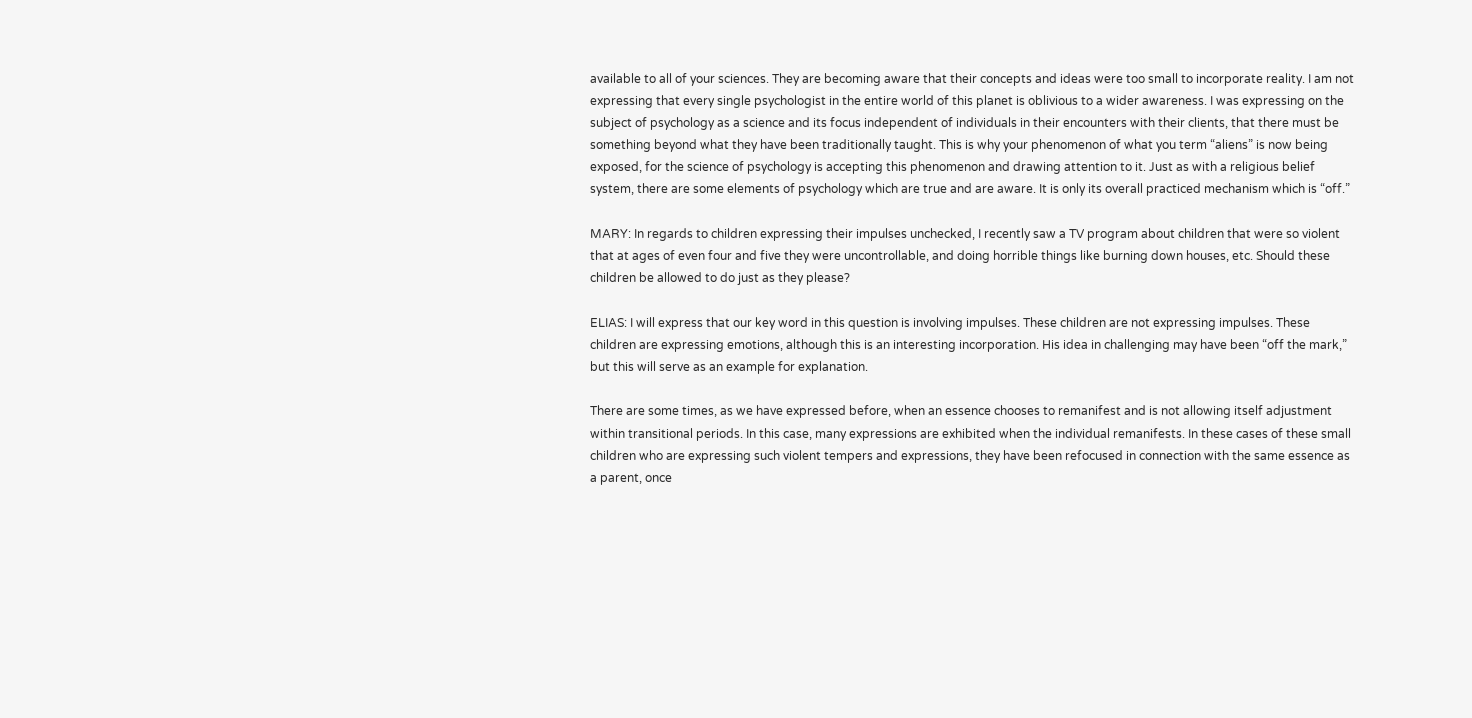available to all of your sciences. They are becoming aware that their concepts and ideas were too small to incorporate reality. I am not expressing that every single psychologist in the entire world of this planet is oblivious to a wider awareness. I was expressing on the subject of psychology as a science and its focus independent of individuals in their encounters with their clients, that there must be something beyond what they have been traditionally taught. This is why your phenomenon of what you term “aliens” is now being exposed, for the science of psychology is accepting this phenomenon and drawing attention to it. Just as with a religious belief system, there are some elements of psychology which are true and are aware. It is only its overall practiced mechanism which is “off.”

MARY: In regards to children expressing their impulses unchecked, I recently saw a TV program about children that were so violent that at ages of even four and five they were uncontrollable, and doing horrible things like burning down houses, etc. Should these children be allowed to do just as they please?

ELIAS: I will express that our key word in this question is involving impulses. These children are not expressing impulses. These children are expressing emotions, although this is an interesting incorporation. His idea in challenging may have been “off the mark,” but this will serve as an example for explanation.

There are some times, as we have expressed before, when an essence chooses to remanifest and is not allowing itself adjustment within transitional periods. In this case, many expressions are exhibited when the individual remanifests. In these cases of these small children who are expressing such violent tempers and expressions, they have been refocused in connection with the same essence as a parent, once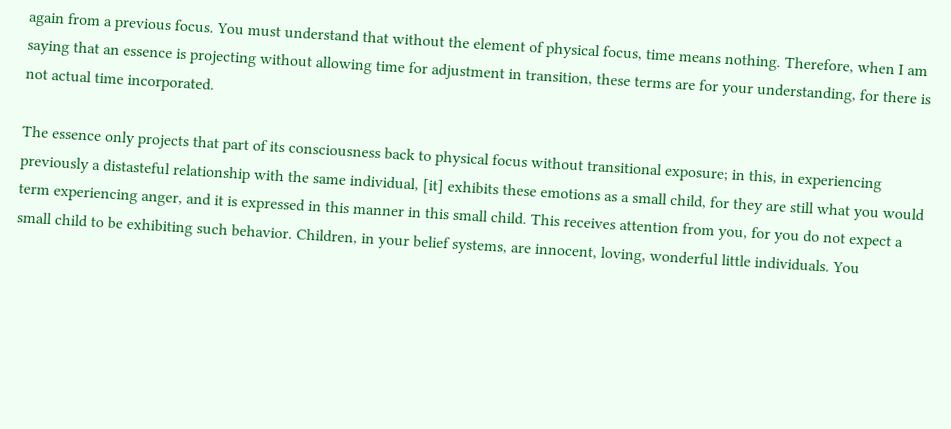again from a previous focus. You must understand that without the element of physical focus, time means nothing. Therefore, when I am saying that an essence is projecting without allowing time for adjustment in transition, these terms are for your understanding, for there is not actual time incorporated.

The essence only projects that part of its consciousness back to physical focus without transitional exposure; in this, in experiencing previously a distasteful relationship with the same individual, [it] exhibits these emotions as a small child, for they are still what you would term experiencing anger, and it is expressed in this manner in this small child. This receives attention from you, for you do not expect a small child to be exhibiting such behavior. Children, in your belief systems, are innocent, loving, wonderful little individuals. You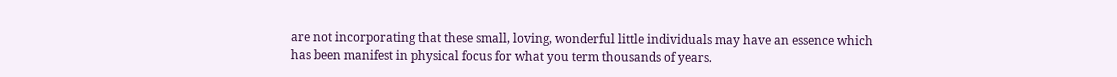are not incorporating that these small, loving, wonderful little individuals may have an essence which has been manifest in physical focus for what you term thousands of years.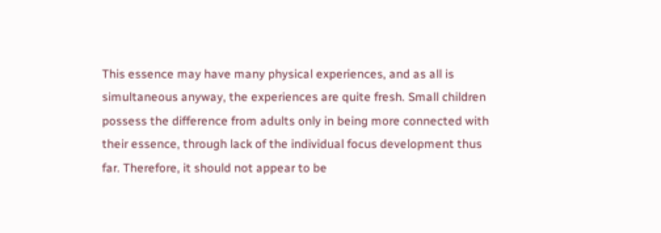This essence may have many physical experiences, and as all is simultaneous anyway, the experiences are quite fresh. Small children possess the difference from adults only in being more connected with their essence, through lack of the individual focus development thus far. Therefore, it should not appear to be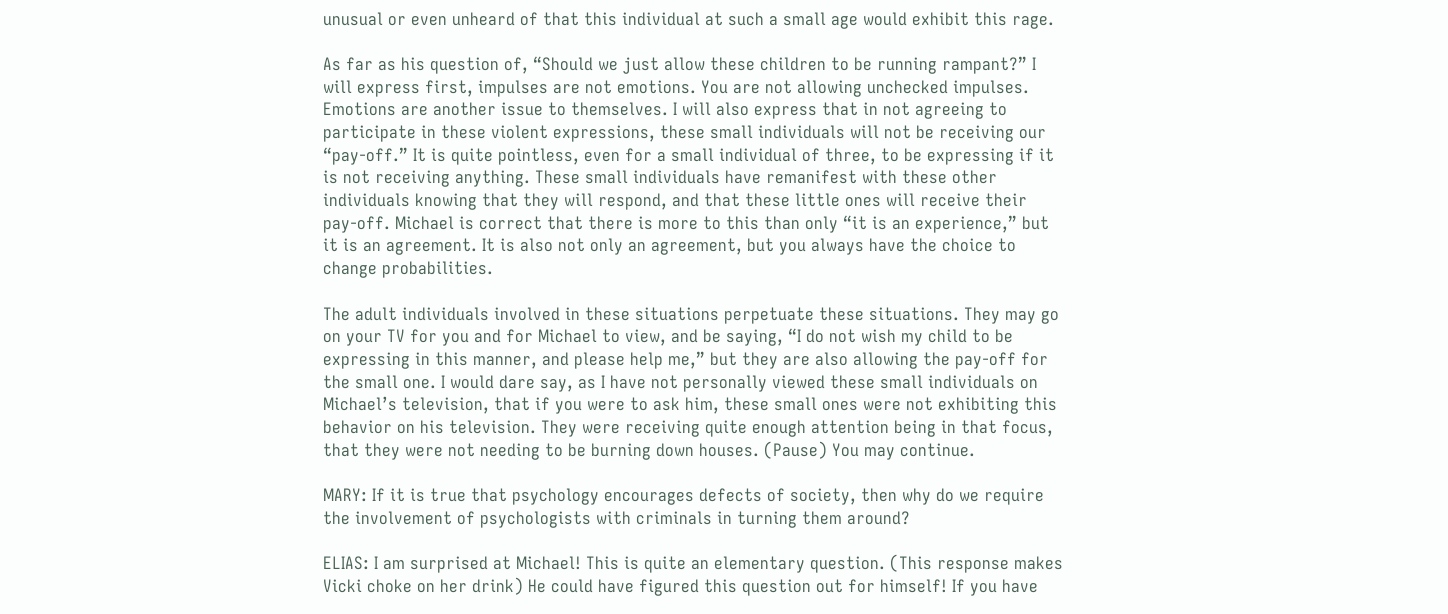unusual or even unheard of that this individual at such a small age would exhibit this rage.

As far as his question of, “Should we just allow these children to be running rampant?” I will express first, impulses are not emotions. You are not allowing unchecked impulses. Emotions are another issue to themselves. I will also express that in not agreeing to participate in these violent expressions, these small individuals will not be receiving our “pay-off.” It is quite pointless, even for a small individual of three, to be expressing if it is not receiving anything. These small individuals have remanifest with these other individuals knowing that they will respond, and that these little ones will receive their pay-off. Michael is correct that there is more to this than only “it is an experience,” but it is an agreement. It is also not only an agreement, but you always have the choice to change probabilities.

The adult individuals involved in these situations perpetuate these situations. They may go on your TV for you and for Michael to view, and be saying, “I do not wish my child to be expressing in this manner, and please help me,” but they are also allowing the pay-off for the small one. I would dare say, as I have not personally viewed these small individuals on Michael’s television, that if you were to ask him, these small ones were not exhibiting this behavior on his television. They were receiving quite enough attention being in that focus, that they were not needing to be burning down houses. (Pause) You may continue.

MARY: If it is true that psychology encourages defects of society, then why do we require the involvement of psychologists with criminals in turning them around?

ELIAS: I am surprised at Michael! This is quite an elementary question. (This response makes Vicki choke on her drink) He could have figured this question out for himself! If you have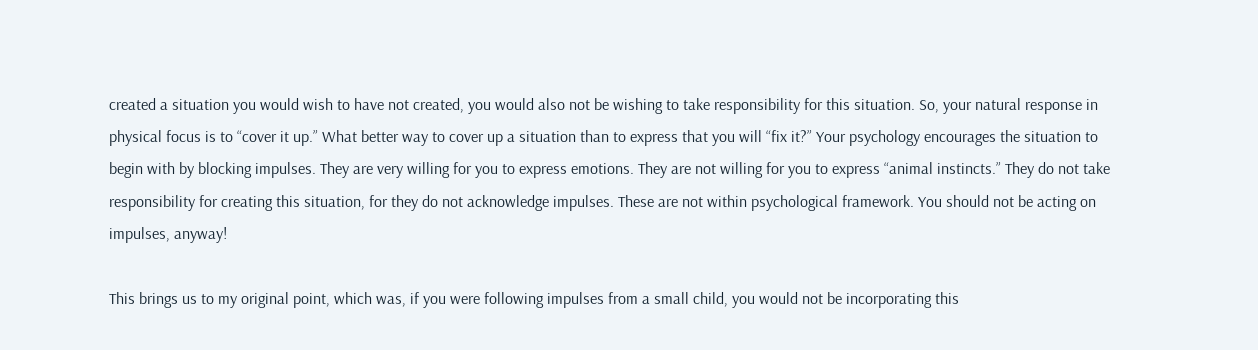created a situation you would wish to have not created, you would also not be wishing to take responsibility for this situation. So, your natural response in physical focus is to “cover it up.” What better way to cover up a situation than to express that you will “fix it?” Your psychology encourages the situation to begin with by blocking impulses. They are very willing for you to express emotions. They are not willing for you to express “animal instincts.” They do not take responsibility for creating this situation, for they do not acknowledge impulses. These are not within psychological framework. You should not be acting on impulses, anyway!

This brings us to my original point, which was, if you were following impulses from a small child, you would not be incorporating this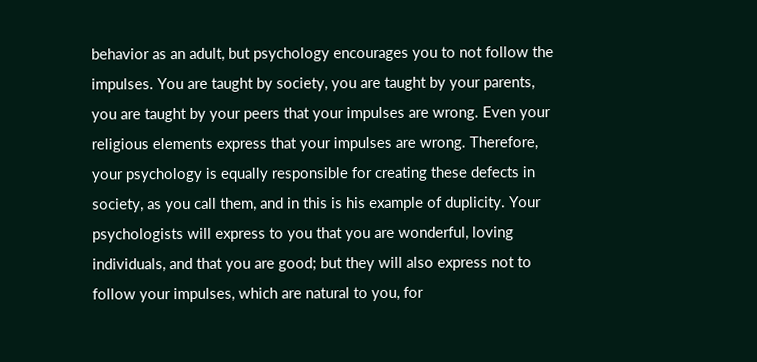behavior as an adult, but psychology encourages you to not follow the impulses. You are taught by society, you are taught by your parents, you are taught by your peers that your impulses are wrong. Even your religious elements express that your impulses are wrong. Therefore, your psychology is equally responsible for creating these defects in society, as you call them, and in this is his example of duplicity. Your psychologists will express to you that you are wonderful, loving individuals, and that you are good; but they will also express not to follow your impulses, which are natural to you, for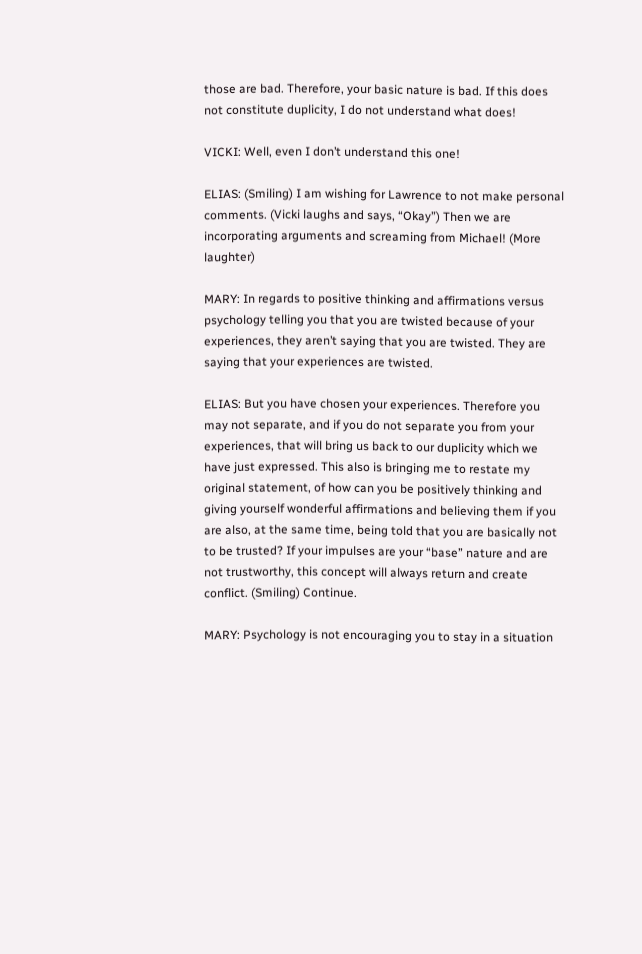those are bad. Therefore, your basic nature is bad. If this does not constitute duplicity, I do not understand what does!

VICKI: Well, even I don’t understand this one!

ELIAS: (Smiling) I am wishing for Lawrence to not make personal comments. (Vicki laughs and says, “Okay”) Then we are incorporating arguments and screaming from Michael! (More laughter)

MARY: In regards to positive thinking and affirmations versus psychology telling you that you are twisted because of your experiences, they aren’t saying that you are twisted. They are saying that your experiences are twisted.

ELIAS: But you have chosen your experiences. Therefore you may not separate, and if you do not separate you from your experiences, that will bring us back to our duplicity which we have just expressed. This also is bringing me to restate my original statement, of how can you be positively thinking and giving yourself wonderful affirmations and believing them if you are also, at the same time, being told that you are basically not to be trusted? If your impulses are your “base” nature and are not trustworthy, this concept will always return and create conflict. (Smiling) Continue.

MARY: Psychology is not encouraging you to stay in a situation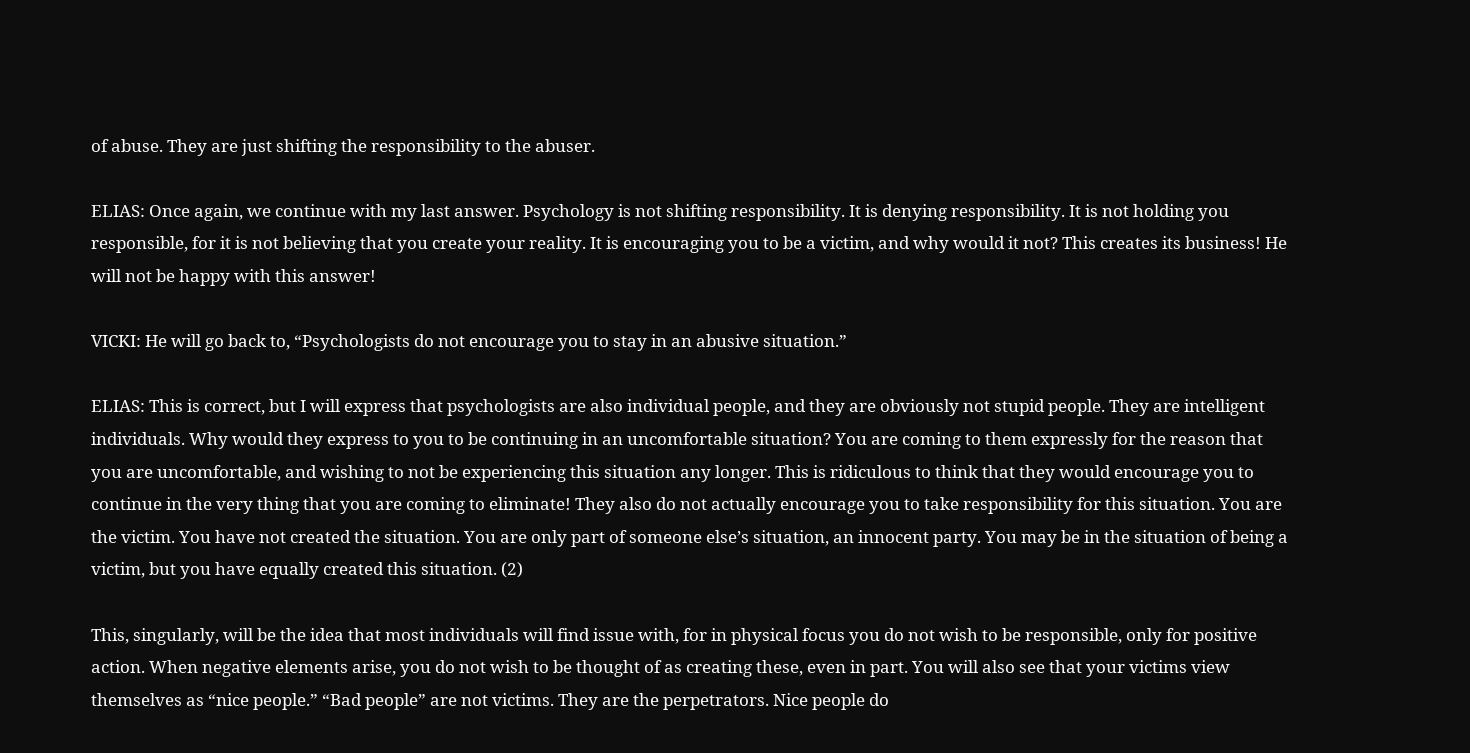of abuse. They are just shifting the responsibility to the abuser.

ELIAS: Once again, we continue with my last answer. Psychology is not shifting responsibility. It is denying responsibility. It is not holding you responsible, for it is not believing that you create your reality. It is encouraging you to be a victim, and why would it not? This creates its business! He will not be happy with this answer!

VICKI: He will go back to, “Psychologists do not encourage you to stay in an abusive situation.”

ELIAS: This is correct, but I will express that psychologists are also individual people, and they are obviously not stupid people. They are intelligent individuals. Why would they express to you to be continuing in an uncomfortable situation? You are coming to them expressly for the reason that you are uncomfortable, and wishing to not be experiencing this situation any longer. This is ridiculous to think that they would encourage you to continue in the very thing that you are coming to eliminate! They also do not actually encourage you to take responsibility for this situation. You are the victim. You have not created the situation. You are only part of someone else’s situation, an innocent party. You may be in the situation of being a victim, but you have equally created this situation. (2)

This, singularly, will be the idea that most individuals will find issue with, for in physical focus you do not wish to be responsible, only for positive action. When negative elements arise, you do not wish to be thought of as creating these, even in part. You will also see that your victims view themselves as “nice people.” “Bad people” are not victims. They are the perpetrators. Nice people do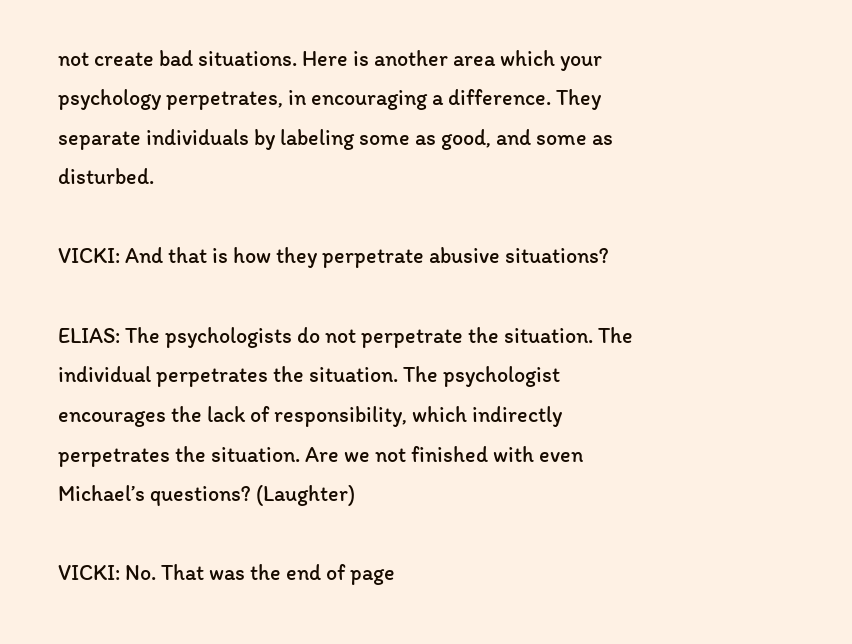not create bad situations. Here is another area which your psychology perpetrates, in encouraging a difference. They separate individuals by labeling some as good, and some as disturbed.

VICKI: And that is how they perpetrate abusive situations?

ELIAS: The psychologists do not perpetrate the situation. The individual perpetrates the situation. The psychologist encourages the lack of responsibility, which indirectly perpetrates the situation. Are we not finished with even Michael’s questions? (Laughter)

VICKI: No. That was the end of page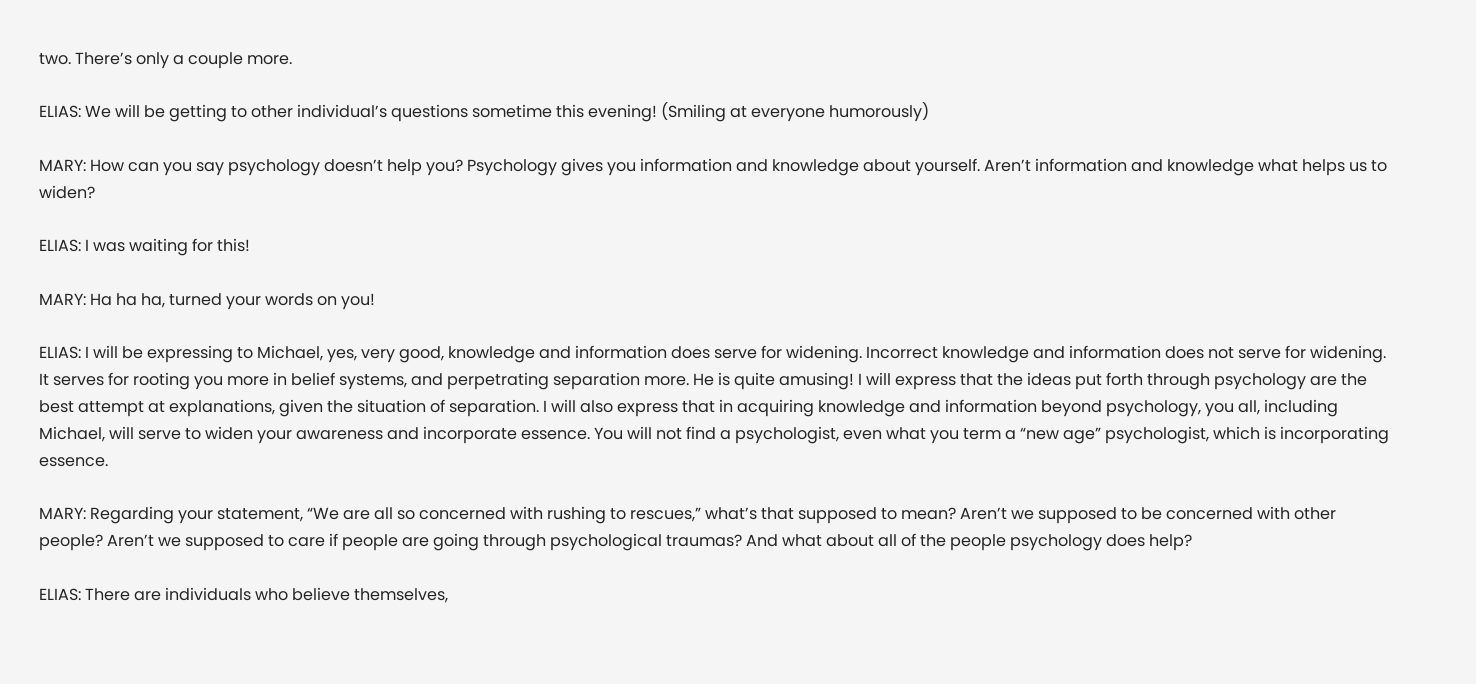two. There’s only a couple more.

ELIAS: We will be getting to other individual’s questions sometime this evening! (Smiling at everyone humorously)

MARY: How can you say psychology doesn’t help you? Psychology gives you information and knowledge about yourself. Aren’t information and knowledge what helps us to widen?

ELIAS: I was waiting for this!

MARY: Ha ha ha, turned your words on you!

ELIAS: I will be expressing to Michael, yes, very good, knowledge and information does serve for widening. Incorrect knowledge and information does not serve for widening. It serves for rooting you more in belief systems, and perpetrating separation more. He is quite amusing! I will express that the ideas put forth through psychology are the best attempt at explanations, given the situation of separation. I will also express that in acquiring knowledge and information beyond psychology, you all, including Michael, will serve to widen your awareness and incorporate essence. You will not find a psychologist, even what you term a “new age” psychologist, which is incorporating essence.

MARY: Regarding your statement, “We are all so concerned with rushing to rescues,” what’s that supposed to mean? Aren’t we supposed to be concerned with other people? Aren’t we supposed to care if people are going through psychological traumas? And what about all of the people psychology does help?

ELIAS: There are individuals who believe themselves,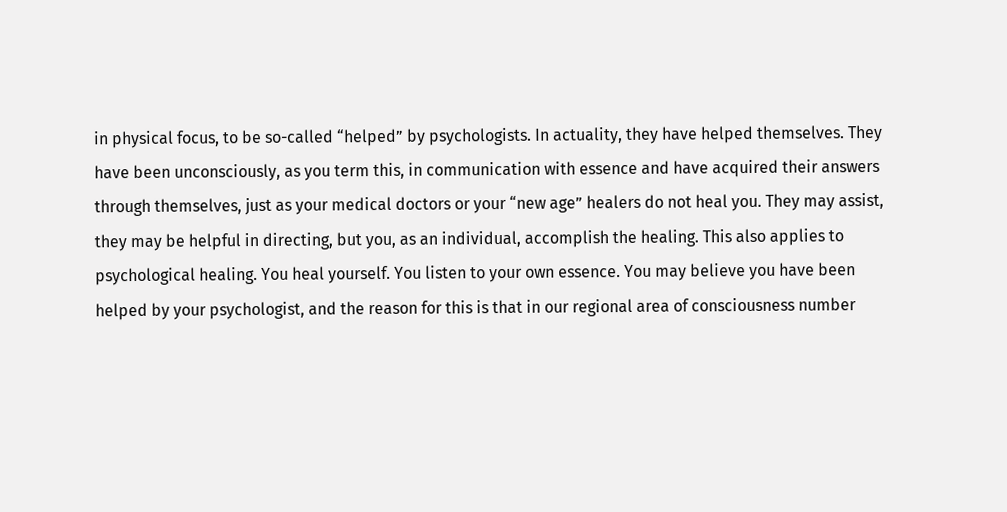in physical focus, to be so-called “helped” by psychologists. In actuality, they have helped themselves. They have been unconsciously, as you term this, in communication with essence and have acquired their answers through themselves, just as your medical doctors or your “new age” healers do not heal you. They may assist, they may be helpful in directing, but you, as an individual, accomplish the healing. This also applies to psychological healing. You heal yourself. You listen to your own essence. You may believe you have been helped by your psychologist, and the reason for this is that in our regional area of consciousness number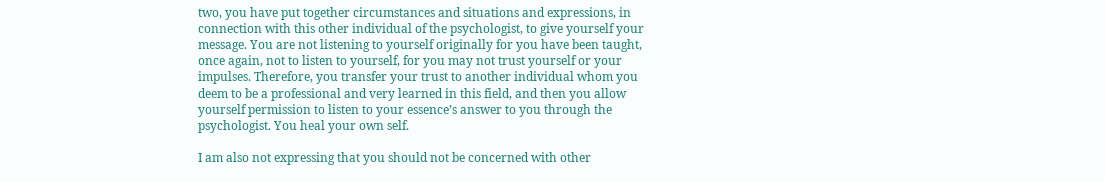two, you have put together circumstances and situations and expressions, in connection with this other individual of the psychologist, to give yourself your message. You are not listening to yourself originally for you have been taught, once again, not to listen to yourself, for you may not trust yourself or your impulses. Therefore, you transfer your trust to another individual whom you deem to be a professional and very learned in this field, and then you allow yourself permission to listen to your essence’s answer to you through the psychologist. You heal your own self.

I am also not expressing that you should not be concerned with other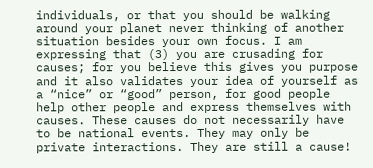individuals, or that you should be walking around your planet never thinking of another situation besides your own focus. I am expressing that (3) you are crusading for causes; for you believe this gives you purpose and it also validates your idea of yourself as a “nice” or “good” person, for good people help other people and express themselves with causes. These causes do not necessarily have to be national events. They may only be private interactions. They are still a cause!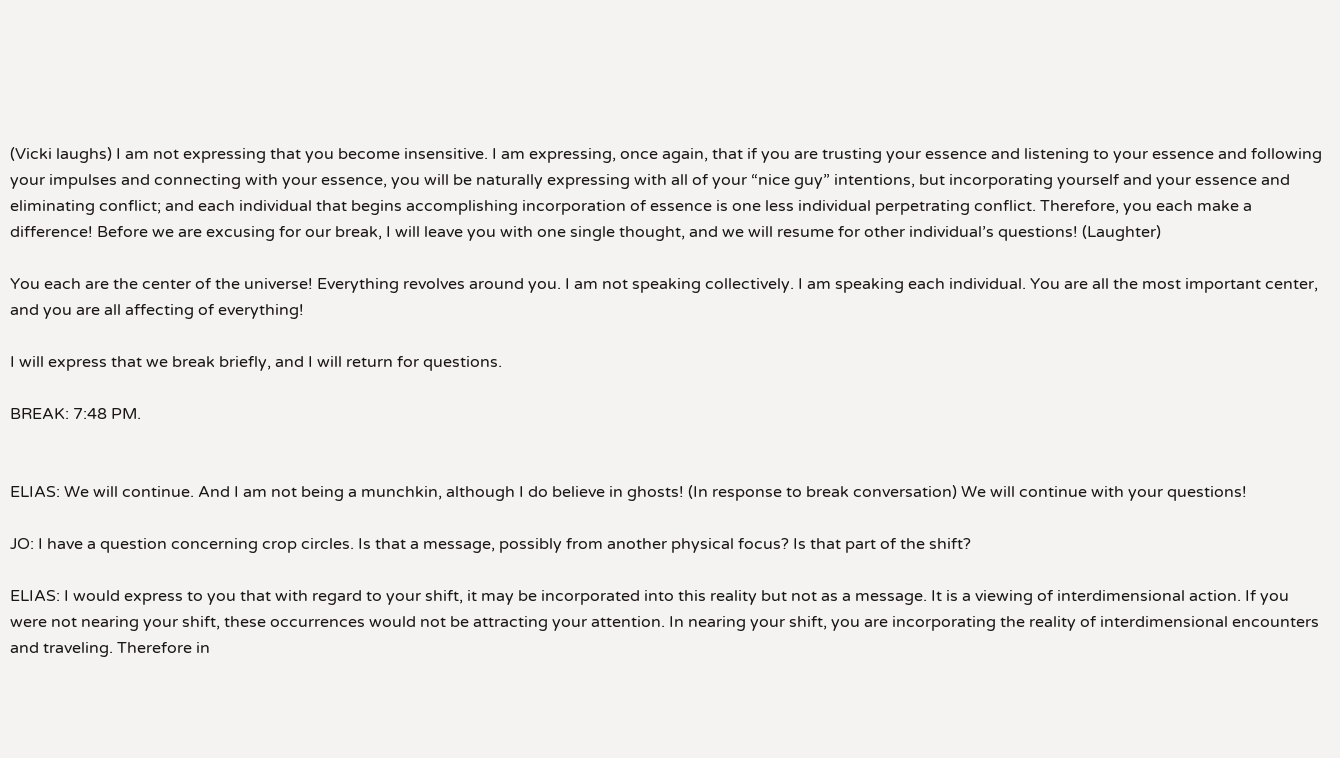(Vicki laughs) I am not expressing that you become insensitive. I am expressing, once again, that if you are trusting your essence and listening to your essence and following your impulses and connecting with your essence, you will be naturally expressing with all of your “nice guy” intentions, but incorporating yourself and your essence and eliminating conflict; and each individual that begins accomplishing incorporation of essence is one less individual perpetrating conflict. Therefore, you each make a difference! Before we are excusing for our break, I will leave you with one single thought, and we will resume for other individual’s questions! (Laughter)

You each are the center of the universe! Everything revolves around you. I am not speaking collectively. I am speaking each individual. You are all the most important center, and you are all affecting of everything!

I will express that we break briefly, and I will return for questions.

BREAK: 7:48 PM.


ELIAS: We will continue. And I am not being a munchkin, although I do believe in ghosts! (In response to break conversation) We will continue with your questions!

JO: I have a question concerning crop circles. Is that a message, possibly from another physical focus? Is that part of the shift?

ELIAS: I would express to you that with regard to your shift, it may be incorporated into this reality but not as a message. It is a viewing of interdimensional action. If you were not nearing your shift, these occurrences would not be attracting your attention. In nearing your shift, you are incorporating the reality of interdimensional encounters and traveling. Therefore in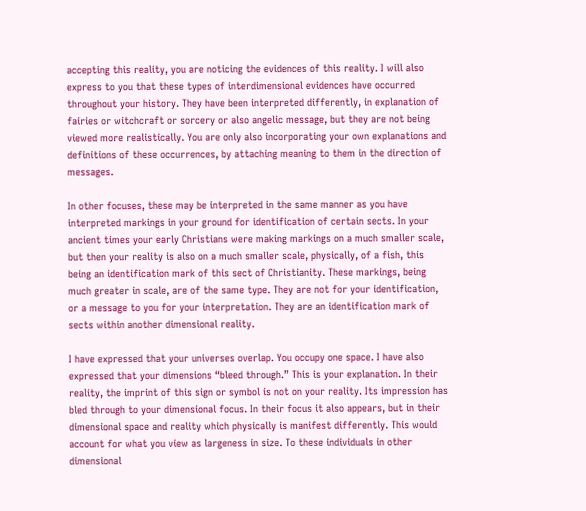accepting this reality, you are noticing the evidences of this reality. I will also express to you that these types of interdimensional evidences have occurred throughout your history. They have been interpreted differently, in explanation of fairies or witchcraft or sorcery or also angelic message, but they are not being viewed more realistically. You are only also incorporating your own explanations and definitions of these occurrences, by attaching meaning to them in the direction of messages.

In other focuses, these may be interpreted in the same manner as you have interpreted markings in your ground for identification of certain sects. In your ancient times your early Christians were making markings on a much smaller scale, but then your reality is also on a much smaller scale, physically, of a fish, this being an identification mark of this sect of Christianity. These markings, being much greater in scale, are of the same type. They are not for your identification, or a message to you for your interpretation. They are an identification mark of sects within another dimensional reality.

I have expressed that your universes overlap. You occupy one space. I have also expressed that your dimensions “bleed through.” This is your explanation. In their reality, the imprint of this sign or symbol is not on your reality. Its impression has bled through to your dimensional focus. In their focus it also appears, but in their dimensional space and reality which physically is manifest differently. This would account for what you view as largeness in size. To these individuals in other dimensional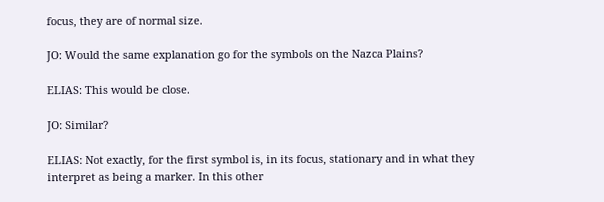focus, they are of normal size.

JO: Would the same explanation go for the symbols on the Nazca Plains?

ELIAS: This would be close.

JO: Similar?

ELIAS: Not exactly, for the first symbol is, in its focus, stationary and in what they interpret as being a marker. In this other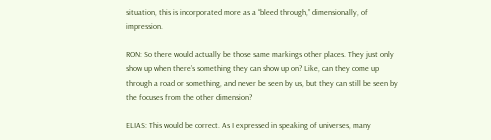situation, this is incorporated more as a “bleed through,” dimensionally, of impression.

RON: So there would actually be those same markings other places. They just only show up when there’s something they can show up on? Like, can they come up through a road or something, and never be seen by us, but they can still be seen by the focuses from the other dimension?

ELIAS: This would be correct. As I expressed in speaking of universes, many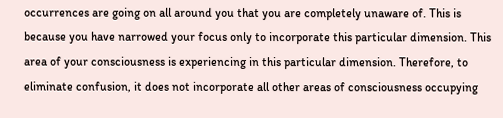occurrences are going on all around you that you are completely unaware of. This is because you have narrowed your focus only to incorporate this particular dimension. This area of your consciousness is experiencing in this particular dimension. Therefore, to eliminate confusion, it does not incorporate all other areas of consciousness occupying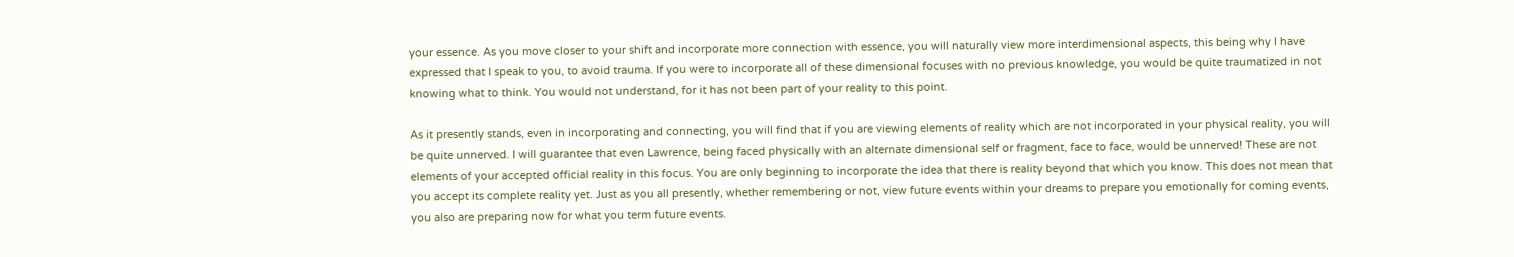your essence. As you move closer to your shift and incorporate more connection with essence, you will naturally view more interdimensional aspects, this being why I have expressed that I speak to you, to avoid trauma. If you were to incorporate all of these dimensional focuses with no previous knowledge, you would be quite traumatized in not knowing what to think. You would not understand, for it has not been part of your reality to this point.

As it presently stands, even in incorporating and connecting, you will find that if you are viewing elements of reality which are not incorporated in your physical reality, you will be quite unnerved. I will guarantee that even Lawrence, being faced physically with an alternate dimensional self or fragment, face to face, would be unnerved! These are not elements of your accepted official reality in this focus. You are only beginning to incorporate the idea that there is reality beyond that which you know. This does not mean that you accept its complete reality yet. Just as you all presently, whether remembering or not, view future events within your dreams to prepare you emotionally for coming events, you also are preparing now for what you term future events.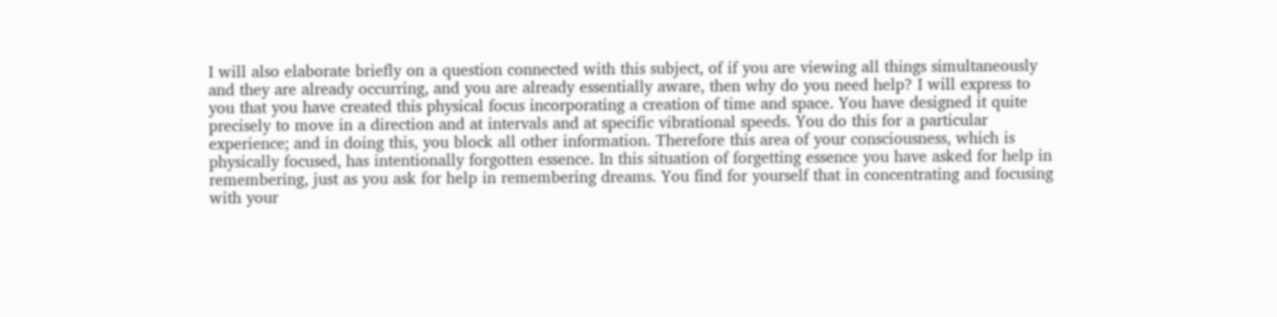I will also elaborate briefly on a question connected with this subject, of if you are viewing all things simultaneously and they are already occurring, and you are already essentially aware, then why do you need help? I will express to you that you have created this physical focus incorporating a creation of time and space. You have designed it quite precisely to move in a direction and at intervals and at specific vibrational speeds. You do this for a particular experience; and in doing this, you block all other information. Therefore this area of your consciousness, which is physically focused, has intentionally forgotten essence. In this situation of forgetting essence you have asked for help in remembering, just as you ask for help in remembering dreams. You find for yourself that in concentrating and focusing with your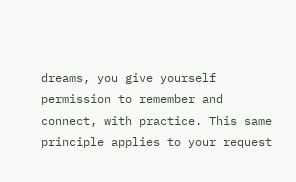dreams, you give yourself permission to remember and connect, with practice. This same principle applies to your request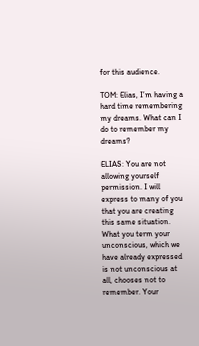for this audience.

TOM: Elias, I’m having a hard time remembering my dreams. What can I do to remember my dreams?

ELIAS: You are not allowing yourself permission. I will express to many of you that you are creating this same situation. What you term your unconscious, which we have already expressed is not unconscious at all, chooses not to remember. Your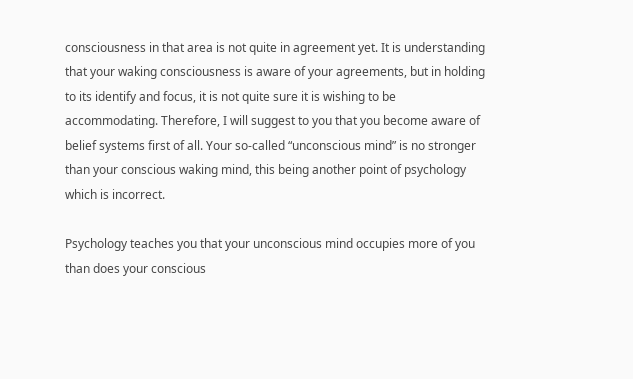consciousness in that area is not quite in agreement yet. It is understanding that your waking consciousness is aware of your agreements, but in holding to its identify and focus, it is not quite sure it is wishing to be accommodating. Therefore, I will suggest to you that you become aware of belief systems first of all. Your so-called “unconscious mind” is no stronger than your conscious waking mind, this being another point of psychology which is incorrect.

Psychology teaches you that your unconscious mind occupies more of you than does your conscious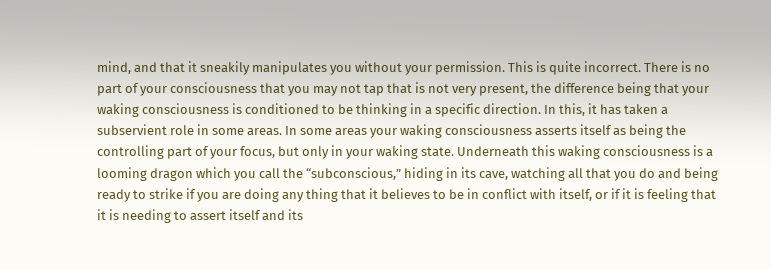mind, and that it sneakily manipulates you without your permission. This is quite incorrect. There is no part of your consciousness that you may not tap that is not very present, the difference being that your waking consciousness is conditioned to be thinking in a specific direction. In this, it has taken a subservient role in some areas. In some areas your waking consciousness asserts itself as being the controlling part of your focus, but only in your waking state. Underneath this waking consciousness is a looming dragon which you call the “subconscious,” hiding in its cave, watching all that you do and being ready to strike if you are doing any thing that it believes to be in conflict with itself, or if it is feeling that it is needing to assert itself and its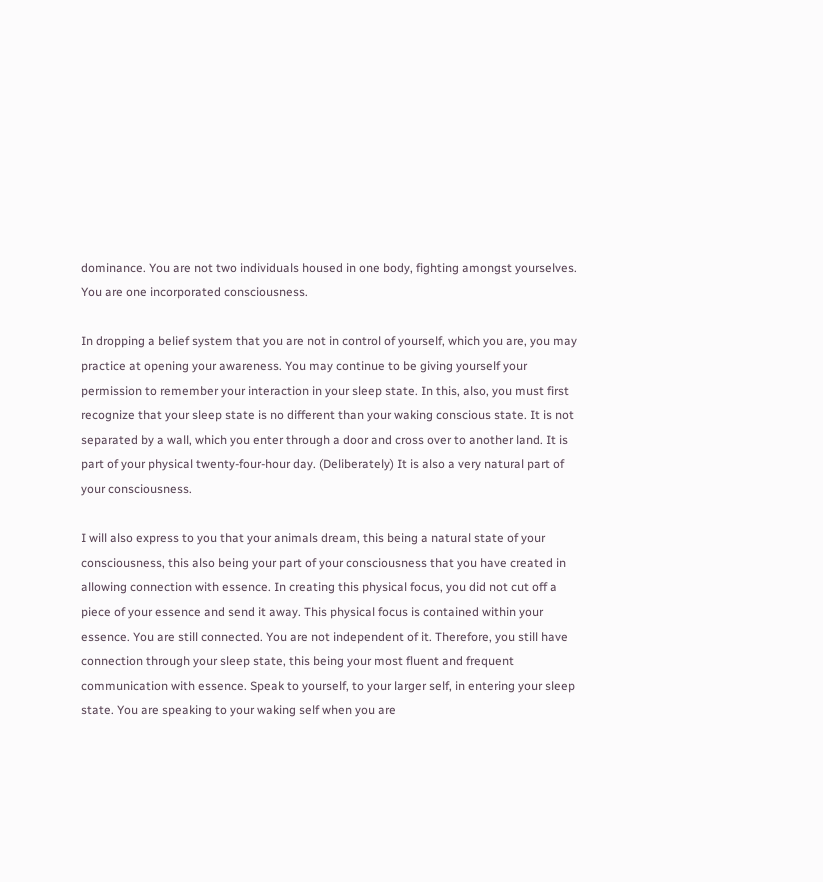dominance. You are not two individuals housed in one body, fighting amongst yourselves. You are one incorporated consciousness.

In dropping a belief system that you are not in control of yourself, which you are, you may practice at opening your awareness. You may continue to be giving yourself your permission to remember your interaction in your sleep state. In this, also, you must first recognize that your sleep state is no different than your waking conscious state. It is not separated by a wall, which you enter through a door and cross over to another land. It is part of your physical twenty-four-hour day. (Deliberately) It is also a very natural part of your consciousness.

I will also express to you that your animals dream, this being a natural state of your consciousness, this also being your part of your consciousness that you have created in allowing connection with essence. In creating this physical focus, you did not cut off a piece of your essence and send it away. This physical focus is contained within your essence. You are still connected. You are not independent of it. Therefore, you still have connection through your sleep state, this being your most fluent and frequent communication with essence. Speak to yourself, to your larger self, in entering your sleep state. You are speaking to your waking self when you are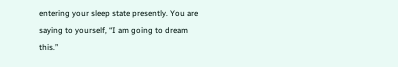entering your sleep state presently. You are saying to yourself, “I am going to dream this.”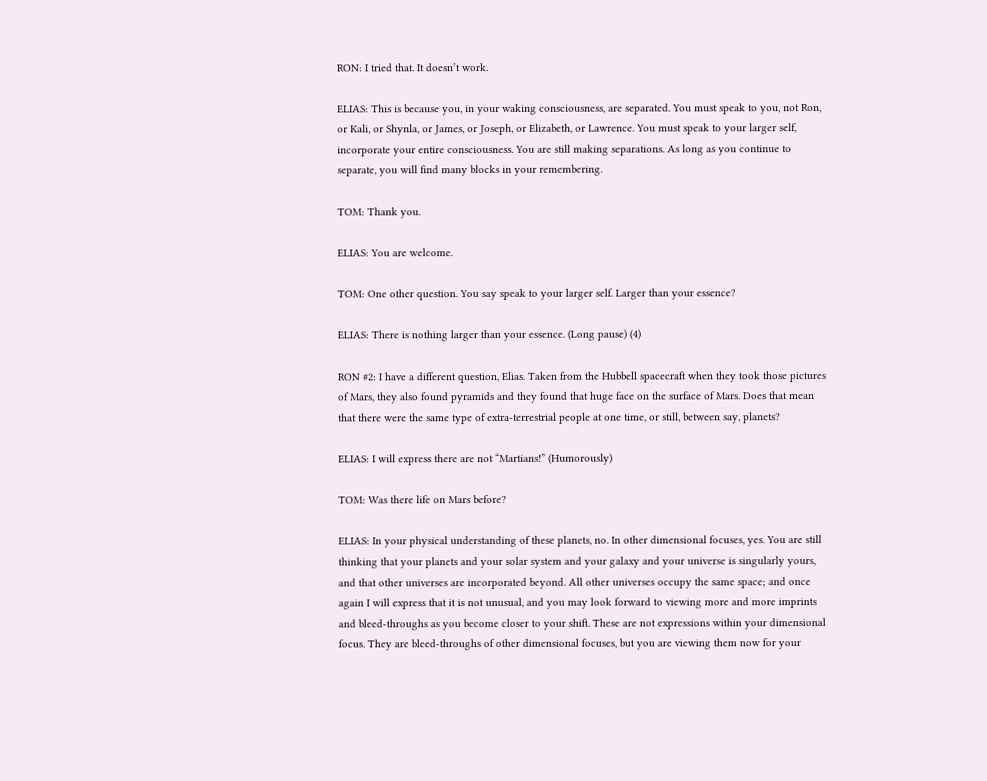RON: I tried that. It doesn’t work.

ELIAS: This is because you, in your waking consciousness, are separated. You must speak to you, not Ron, or Kali, or Shynla, or James, or Joseph, or Elizabeth, or Lawrence. You must speak to your larger self, incorporate your entire consciousness. You are still making separations. As long as you continue to separate, you will find many blocks in your remembering.

TOM: Thank you.

ELIAS: You are welcome.

TOM: One other question. You say speak to your larger self. Larger than your essence?

ELIAS: There is nothing larger than your essence. (Long pause) (4)

RON #2: I have a different question, Elias. Taken from the Hubbell spacecraft when they took those pictures of Mars, they also found pyramids and they found that huge face on the surface of Mars. Does that mean that there were the same type of extra-terrestrial people at one time, or still, between say, planets?

ELIAS: I will express there are not “Martians!” (Humorously)

TOM: Was there life on Mars before?

ELIAS: In your physical understanding of these planets, no. In other dimensional focuses, yes. You are still thinking that your planets and your solar system and your galaxy and your universe is singularly yours, and that other universes are incorporated beyond. All other universes occupy the same space; and once again I will express that it is not unusual, and you may look forward to viewing more and more imprints and bleed-throughs as you become closer to your shift. These are not expressions within your dimensional focus. They are bleed-throughs of other dimensional focuses, but you are viewing them now for your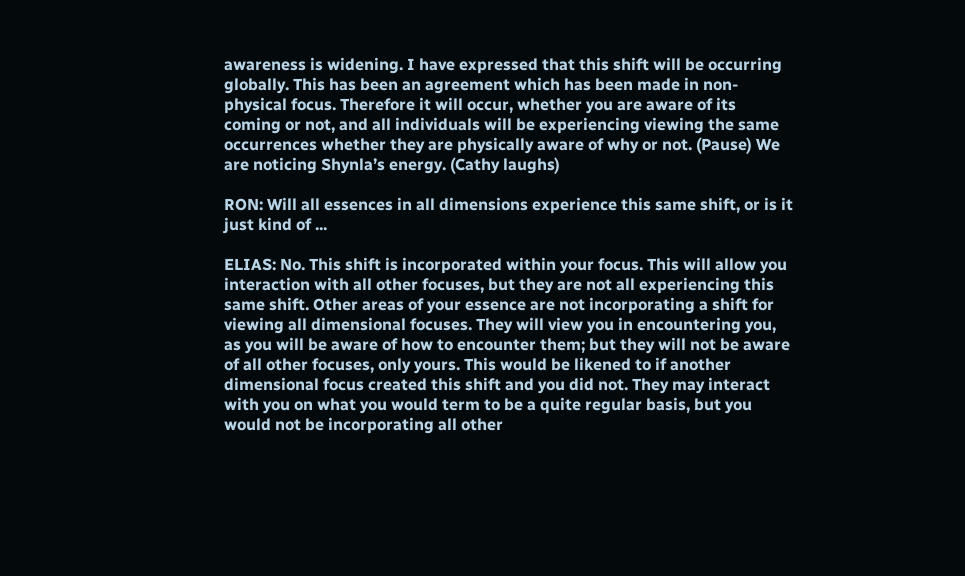awareness is widening. I have expressed that this shift will be occurring globally. This has been an agreement which has been made in non-physical focus. Therefore it will occur, whether you are aware of its coming or not, and all individuals will be experiencing viewing the same occurrences whether they are physically aware of why or not. (Pause) We are noticing Shynla’s energy. (Cathy laughs)

RON: Will all essences in all dimensions experience this same shift, or is it just kind of ...

ELIAS: No. This shift is incorporated within your focus. This will allow you interaction with all other focuses, but they are not all experiencing this same shift. Other areas of your essence are not incorporating a shift for viewing all dimensional focuses. They will view you in encountering you, as you will be aware of how to encounter them; but they will not be aware of all other focuses, only yours. This would be likened to if another dimensional focus created this shift and you did not. They may interact with you on what you would term to be a quite regular basis, but you would not be incorporating all other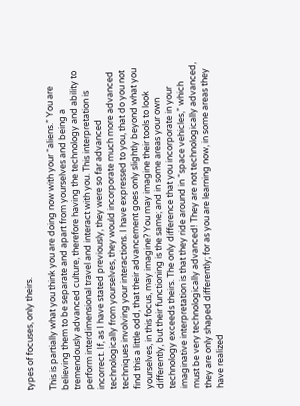types of focuses, only theirs.

This is partially what you think you are doing now with your “aliens.” You are believing them to be separate and apart from yourselves and being a tremendously advanced culture, therefore having the technology and ability to perform interdimensional travel and interact with you. This interpretation is incorrect. If, as I have stated previously, they were so far advanced technologically from yourselves, they would incorporate much more advanced techniques involving your interactions. I have expressed to you, that do you not find this a little odd, that their advancement goes only slightly beyond what you yourselves, in this focus, may imagine? You may imagine their tools to look differently, but their functioning is the same; and in some areas your own technology exceeds theirs. The only difference that you incorporate in your imaginative interpretation is that they ride around in “space vehicles,” which must be very technologically advanced! They are not technologically advanced, they are only shaped differently; for as you are learning now, in some areas they have realized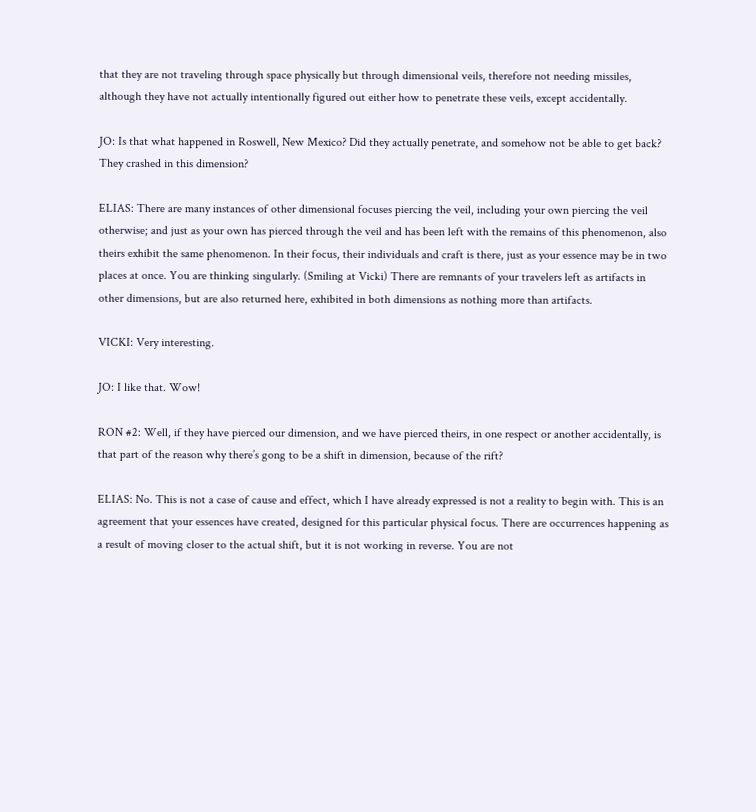that they are not traveling through space physically but through dimensional veils, therefore not needing missiles, although they have not actually intentionally figured out either how to penetrate these veils, except accidentally.

JO: Is that what happened in Roswell, New Mexico? Did they actually penetrate, and somehow not be able to get back? They crashed in this dimension?

ELIAS: There are many instances of other dimensional focuses piercing the veil, including your own piercing the veil otherwise; and just as your own has pierced through the veil and has been left with the remains of this phenomenon, also theirs exhibit the same phenomenon. In their focus, their individuals and craft is there, just as your essence may be in two places at once. You are thinking singularly. (Smiling at Vicki) There are remnants of your travelers left as artifacts in other dimensions, but are also returned here, exhibited in both dimensions as nothing more than artifacts.

VICKI: Very interesting.

JO: I like that. Wow!

RON #2: Well, if they have pierced our dimension, and we have pierced theirs, in one respect or another accidentally, is that part of the reason why there’s gong to be a shift in dimension, because of the rift?

ELIAS: No. This is not a case of cause and effect, which I have already expressed is not a reality to begin with. This is an agreement that your essences have created, designed for this particular physical focus. There are occurrences happening as a result of moving closer to the actual shift, but it is not working in reverse. You are not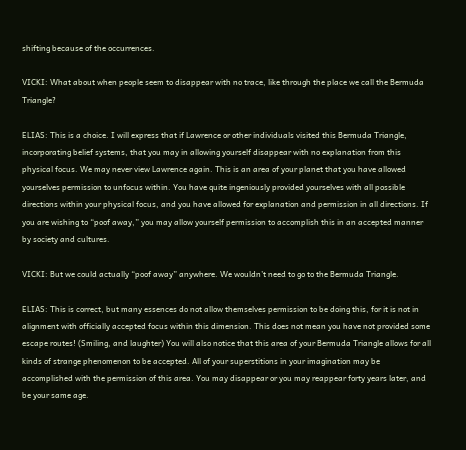shifting because of the occurrences.

VICKI: What about when people seem to disappear with no trace, like through the place we call the Bermuda Triangle?

ELIAS: This is a choice. I will express that if Lawrence or other individuals visited this Bermuda Triangle, incorporating belief systems, that you may in allowing yourself disappear with no explanation from this physical focus. We may never view Lawrence again. This is an area of your planet that you have allowed yourselves permission to unfocus within. You have quite ingeniously provided yourselves with all possible directions within your physical focus, and you have allowed for explanation and permission in all directions. If you are wishing to “poof away,” you may allow yourself permission to accomplish this in an accepted manner by society and cultures.

VICKI: But we could actually “poof away” anywhere. We wouldn’t need to go to the Bermuda Triangle.

ELIAS: This is correct, but many essences do not allow themselves permission to be doing this, for it is not in alignment with officially accepted focus within this dimension. This does not mean you have not provided some escape routes! (Smiling, and laughter) You will also notice that this area of your Bermuda Triangle allows for all kinds of strange phenomenon to be accepted. All of your superstitions in your imagination may be accomplished with the permission of this area. You may disappear or you may reappear forty years later, and be your same age.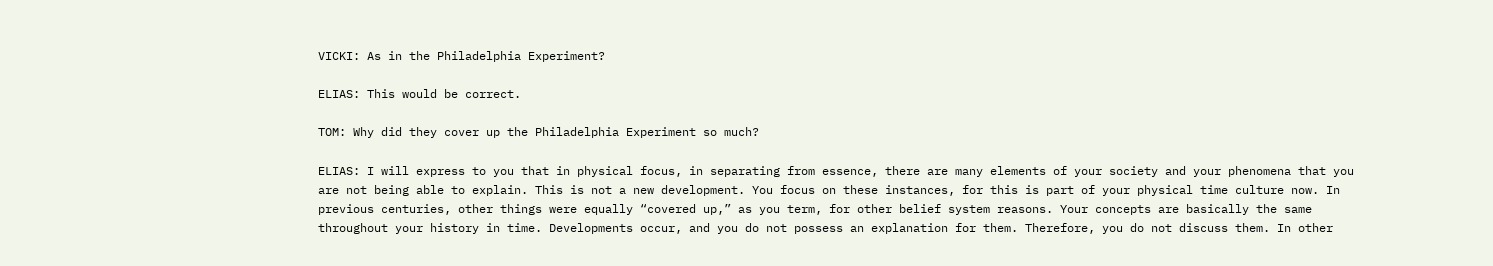VICKI: As in the Philadelphia Experiment?

ELIAS: This would be correct.

TOM: Why did they cover up the Philadelphia Experiment so much?

ELIAS: I will express to you that in physical focus, in separating from essence, there are many elements of your society and your phenomena that you are not being able to explain. This is not a new development. You focus on these instances, for this is part of your physical time culture now. In previous centuries, other things were equally “covered up,” as you term, for other belief system reasons. Your concepts are basically the same throughout your history in time. Developments occur, and you do not possess an explanation for them. Therefore, you do not discuss them. In other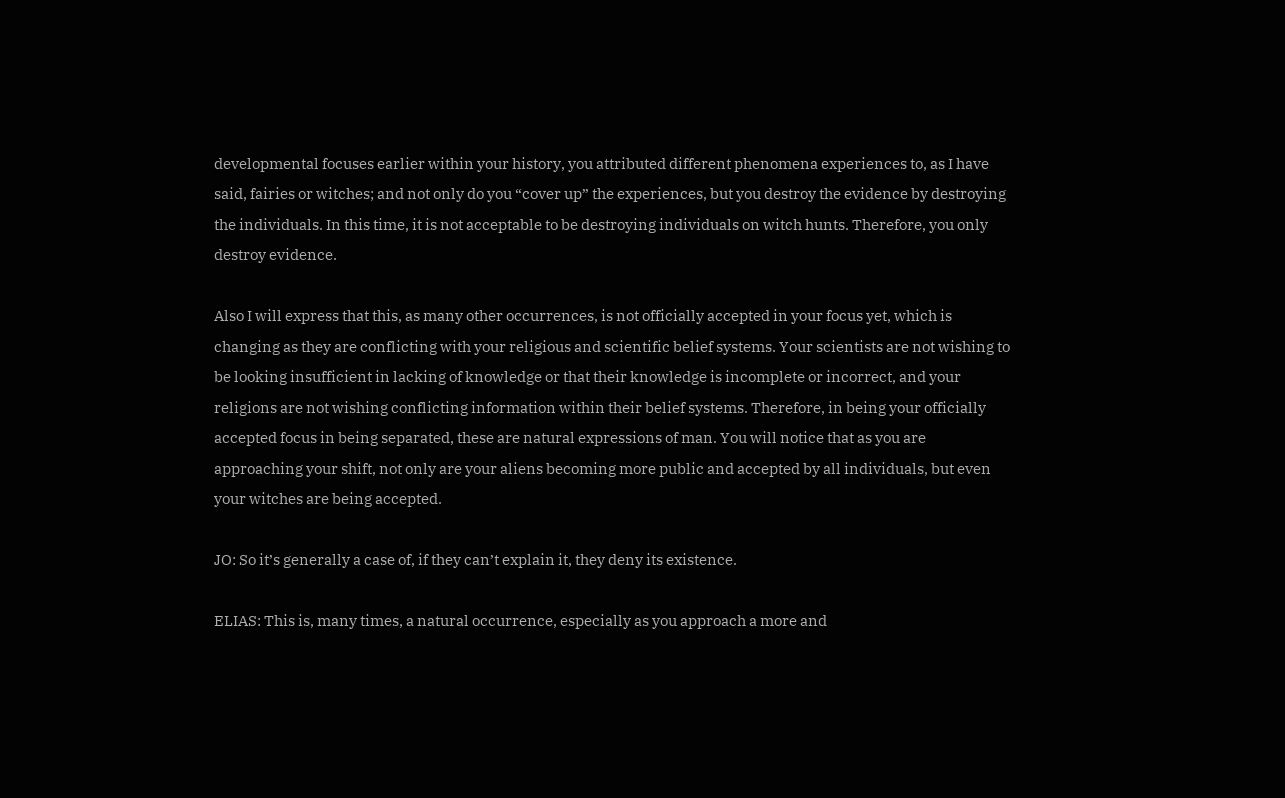developmental focuses earlier within your history, you attributed different phenomena experiences to, as I have said, fairies or witches; and not only do you “cover up” the experiences, but you destroy the evidence by destroying the individuals. In this time, it is not acceptable to be destroying individuals on witch hunts. Therefore, you only destroy evidence.

Also I will express that this, as many other occurrences, is not officially accepted in your focus yet, which is changing as they are conflicting with your religious and scientific belief systems. Your scientists are not wishing to be looking insufficient in lacking of knowledge or that their knowledge is incomplete or incorrect, and your religions are not wishing conflicting information within their belief systems. Therefore, in being your officially accepted focus in being separated, these are natural expressions of man. You will notice that as you are approaching your shift, not only are your aliens becoming more public and accepted by all individuals, but even your witches are being accepted.

JO: So it’s generally a case of, if they can’t explain it, they deny its existence.

ELIAS: This is, many times, a natural occurrence, especially as you approach a more and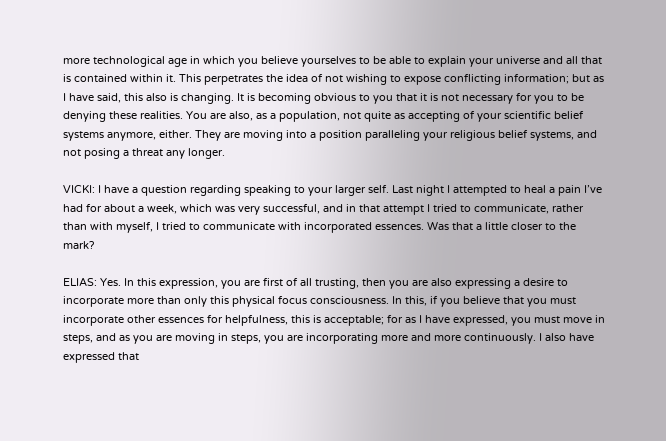more technological age in which you believe yourselves to be able to explain your universe and all that is contained within it. This perpetrates the idea of not wishing to expose conflicting information; but as I have said, this also is changing. It is becoming obvious to you that it is not necessary for you to be denying these realities. You are also, as a population, not quite as accepting of your scientific belief systems anymore, either. They are moving into a position paralleling your religious belief systems, and not posing a threat any longer.

VICKI: I have a question regarding speaking to your larger self. Last night I attempted to heal a pain I’ve had for about a week, which was very successful, and in that attempt I tried to communicate, rather than with myself, I tried to communicate with incorporated essences. Was that a little closer to the mark?

ELIAS: Yes. In this expression, you are first of all trusting, then you are also expressing a desire to incorporate more than only this physical focus consciousness. In this, if you believe that you must incorporate other essences for helpfulness, this is acceptable; for as I have expressed, you must move in steps, and as you are moving in steps, you are incorporating more and more continuously. I also have expressed that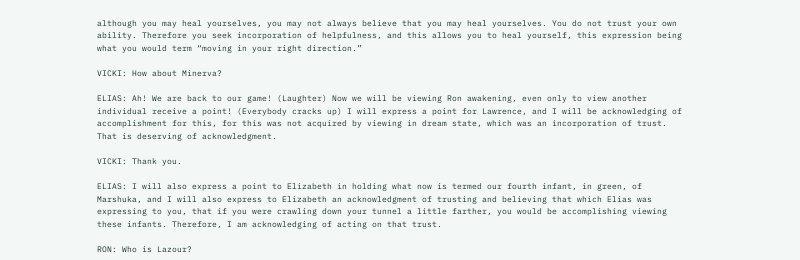although you may heal yourselves, you may not always believe that you may heal yourselves. You do not trust your own ability. Therefore you seek incorporation of helpfulness, and this allows you to heal yourself, this expression being what you would term “moving in your right direction.”

VICKI: How about Minerva?

ELIAS: Ah! We are back to our game! (Laughter) Now we will be viewing Ron awakening, even only to view another individual receive a point! (Everybody cracks up) I will express a point for Lawrence, and I will be acknowledging of accomplishment for this, for this was not acquired by viewing in dream state, which was an incorporation of trust. That is deserving of acknowledgment.

VICKI: Thank you.

ELIAS: I will also express a point to Elizabeth in holding what now is termed our fourth infant, in green, of Marshuka, and I will also express to Elizabeth an acknowledgment of trusting and believing that which Elias was expressing to you, that if you were crawling down your tunnel a little farther, you would be accomplishing viewing these infants. Therefore, I am acknowledging of acting on that trust.

RON: Who is Lazour?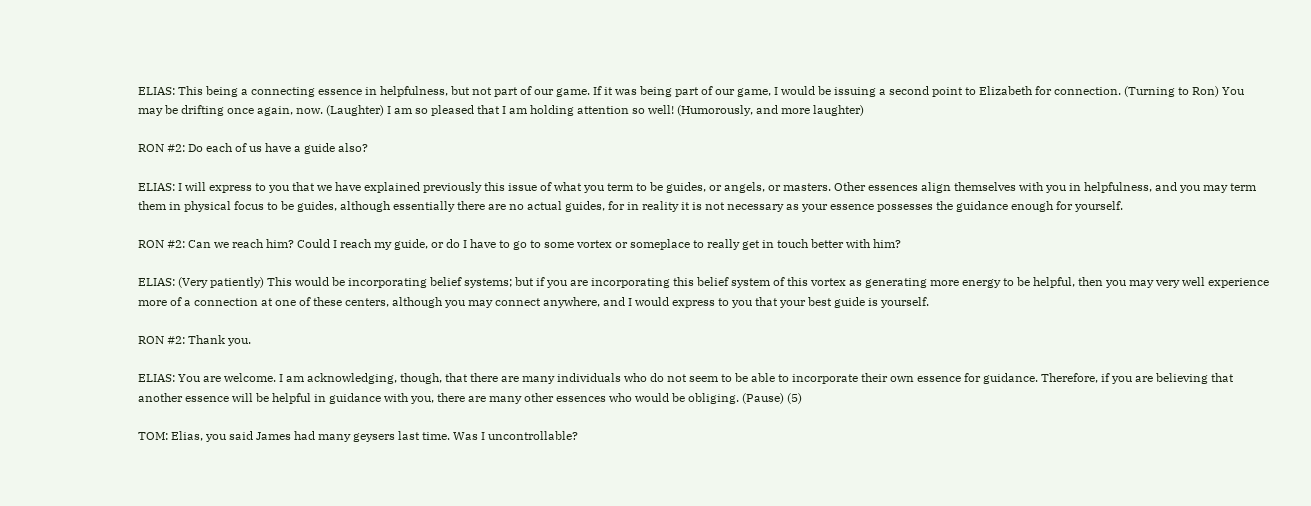ELIAS: This being a connecting essence in helpfulness, but not part of our game. If it was being part of our game, I would be issuing a second point to Elizabeth for connection. (Turning to Ron) You may be drifting once again, now. (Laughter) I am so pleased that I am holding attention so well! (Humorously, and more laughter)

RON #2: Do each of us have a guide also?

ELIAS: I will express to you that we have explained previously this issue of what you term to be guides, or angels, or masters. Other essences align themselves with you in helpfulness, and you may term them in physical focus to be guides, although essentially there are no actual guides, for in reality it is not necessary as your essence possesses the guidance enough for yourself.

RON #2: Can we reach him? Could I reach my guide, or do I have to go to some vortex or someplace to really get in touch better with him?

ELIAS: (Very patiently) This would be incorporating belief systems; but if you are incorporating this belief system of this vortex as generating more energy to be helpful, then you may very well experience more of a connection at one of these centers, although you may connect anywhere, and I would express to you that your best guide is yourself.

RON #2: Thank you.

ELIAS: You are welcome. I am acknowledging, though, that there are many individuals who do not seem to be able to incorporate their own essence for guidance. Therefore, if you are believing that another essence will be helpful in guidance with you, there are many other essences who would be obliging. (Pause) (5)

TOM: Elias, you said James had many geysers last time. Was I uncontrollable?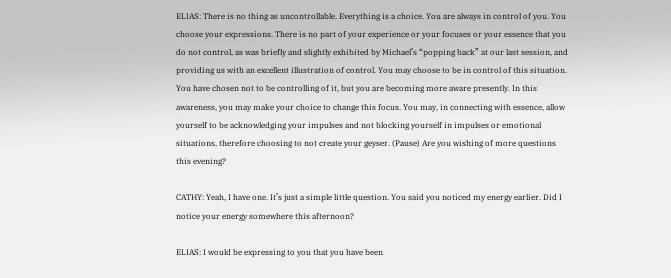ELIAS: There is no thing as uncontrollable. Everything is a choice. You are always in control of you. You choose your expressions. There is no part of your experience or your focuses or your essence that you do not control, as was briefly and slightly exhibited by Michael’s “popping back” at our last session, and providing us with an excellent illustration of control. You may choose to be in control of this situation. You have chosen not to be controlling of it, but you are becoming more aware presently. In this awareness, you may make your choice to change this focus. You may, in connecting with essence, allow yourself to be acknowledging your impulses and not blocking yourself in impulses or emotional situations, therefore choosing to not create your geyser. (Pause) Are you wishing of more questions this evening?

CATHY: Yeah, I have one. It’s just a simple little question. You said you noticed my energy earlier. Did I notice your energy somewhere this afternoon?

ELIAS: I would be expressing to you that you have been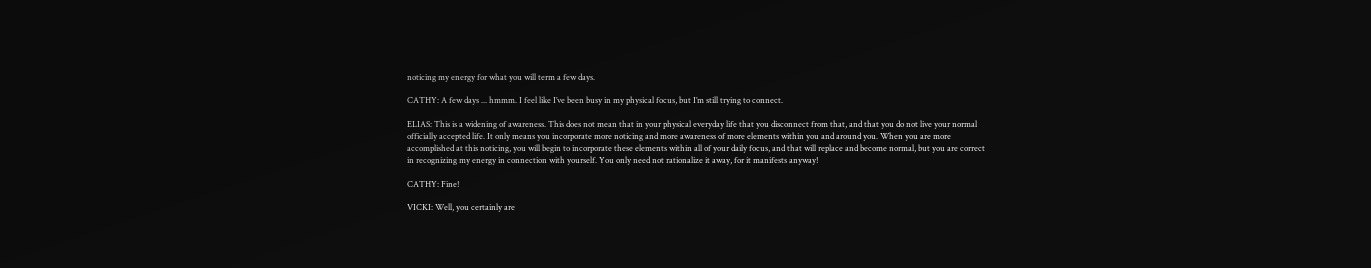noticing my energy for what you will term a few days.

CATHY: A few days ... hmmm. I feel like I’ve been busy in my physical focus, but I’m still trying to connect.

ELIAS: This is a widening of awareness. This does not mean that in your physical everyday life that you disconnect from that, and that you do not live your normal officially accepted life. It only means you incorporate more noticing and more awareness of more elements within you and around you. When you are more accomplished at this noticing, you will begin to incorporate these elements within all of your daily focus, and that will replace and become normal, but you are correct in recognizing my energy in connection with yourself. You only need not rationalize it away, for it manifests anyway!

CATHY: Fine!

VICKI: Well, you certainly are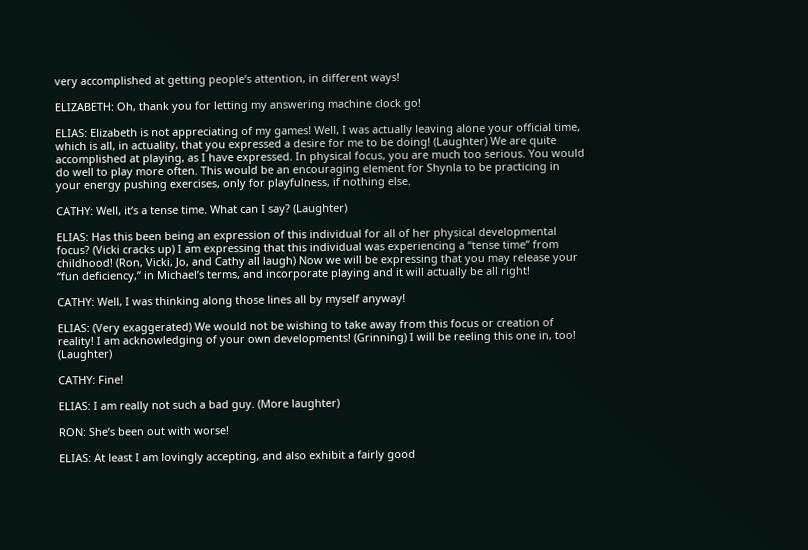very accomplished at getting people’s attention, in different ways!

ELIZABETH: Oh, thank you for letting my answering machine clock go!

ELIAS: Elizabeth is not appreciating of my games! Well, I was actually leaving alone your official time, which is all, in actuality, that you expressed a desire for me to be doing! (Laughter) We are quite accomplished at playing, as I have expressed. In physical focus, you are much too serious. You would do well to play more often. This would be an encouraging element for Shynla to be practicing in your energy pushing exercises, only for playfulness, if nothing else.

CATHY: Well, it’s a tense time. What can I say? (Laughter)

ELIAS: Has this been being an expression of this individual for all of her physical developmental focus? (Vicki cracks up) I am expressing that this individual was experiencing a “tense time” from childhood! (Ron, Vicki, Jo, and Cathy all laugh) Now we will be expressing that you may release your “fun deficiency,” in Michael’s terms, and incorporate playing and it will actually be all right!

CATHY: Well, I was thinking along those lines all by myself anyway!

ELIAS: (Very exaggerated) We would not be wishing to take away from this focus or creation of reality! I am acknowledging of your own developments! (Grinning) I will be reeling this one in, too! (Laughter)

CATHY: Fine!

ELIAS: I am really not such a bad guy. (More laughter)

RON: She’s been out with worse!

ELIAS: At least I am lovingly accepting, and also exhibit a fairly good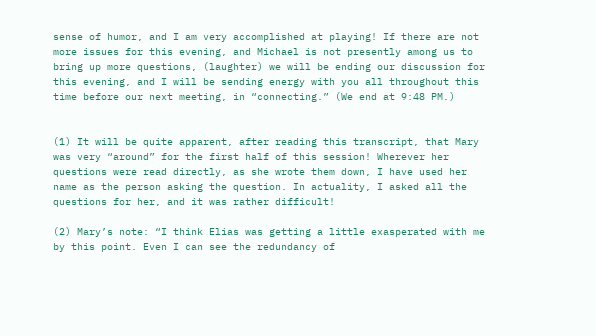sense of humor, and I am very accomplished at playing! If there are not more issues for this evening, and Michael is not presently among us to bring up more questions, (laughter) we will be ending our discussion for this evening, and I will be sending energy with you all throughout this time before our next meeting, in “connecting.” (We end at 9:48 PM.)


(1) It will be quite apparent, after reading this transcript, that Mary was very “around” for the first half of this session! Wherever her questions were read directly, as she wrote them down, I have used her name as the person asking the question. In actuality, I asked all the questions for her, and it was rather difficult!

(2) Mary’s note: “I think Elias was getting a little exasperated with me by this point. Even I can see the redundancy of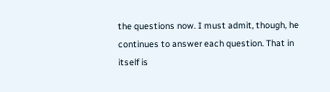the questions now. I must admit, though, he continues to answer each question. That in itself is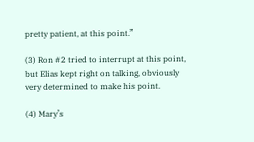pretty patient, at this point.”

(3) Ron #2 tried to interrupt at this point, but Elias kept right on talking, obviously very determined to make his point.

(4) Mary’s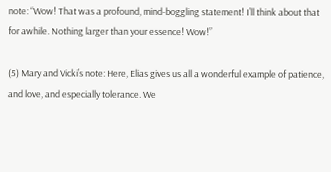note: “Wow! That was a profound, mind-boggling statement! I’ll think about that for awhile. Nothing larger than your essence! Wow!”

(5) Mary and Vicki’s note: Here, Elias gives us all a wonderful example of patience, and love, and especially tolerance. We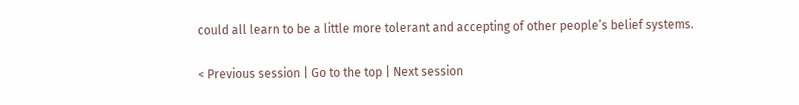could all learn to be a little more tolerant and accepting of other people’s belief systems.

< Previous session | Go to the top | Next session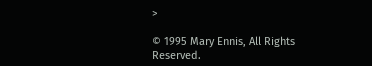>

© 1995 Mary Ennis, All Rights Reserved.